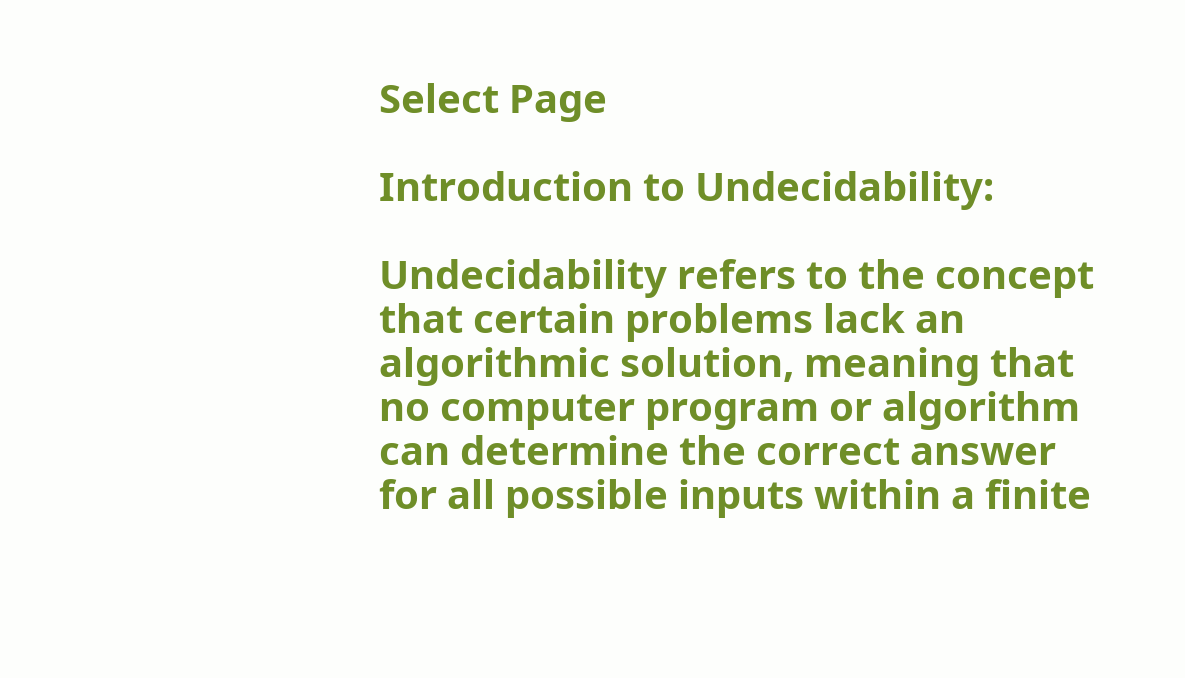Select Page

Introduction to Undecidability:

Undecidability refers to the concept that certain problems lack an algorithmic solution, meaning that no computer program or algorithm can determine the correct answer for all possible inputs within a finite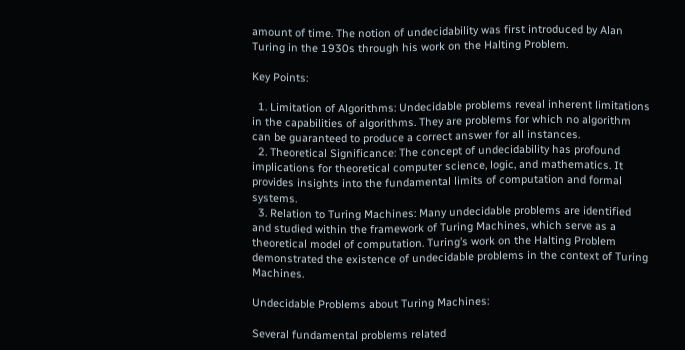amount of time. The notion of undecidability was first introduced by Alan Turing in the 1930s through his work on the Halting Problem.

Key Points:

  1. Limitation of Algorithms: Undecidable problems reveal inherent limitations in the capabilities of algorithms. They are problems for which no algorithm can be guaranteed to produce a correct answer for all instances.
  2. Theoretical Significance: The concept of undecidability has profound implications for theoretical computer science, logic, and mathematics. It provides insights into the fundamental limits of computation and formal systems.
  3. Relation to Turing Machines: Many undecidable problems are identified and studied within the framework of Turing Machines, which serve as a theoretical model of computation. Turing’s work on the Halting Problem demonstrated the existence of undecidable problems in the context of Turing Machines.

Undecidable Problems about Turing Machines:

Several fundamental problems related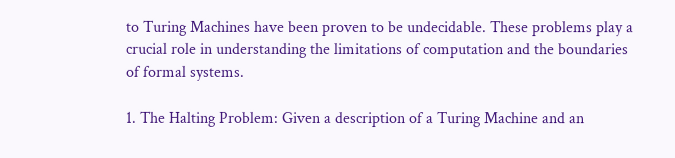to Turing Machines have been proven to be undecidable. These problems play a crucial role in understanding the limitations of computation and the boundaries of formal systems.

1. The Halting Problem: Given a description of a Turing Machine and an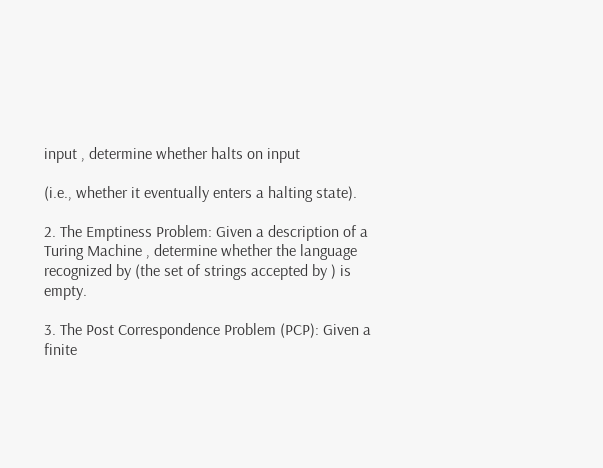input , determine whether halts on input

(i.e., whether it eventually enters a halting state).

2. The Emptiness Problem: Given a description of a Turing Machine , determine whether the language recognized by (the set of strings accepted by ) is empty.

3. The Post Correspondence Problem (PCP): Given a finite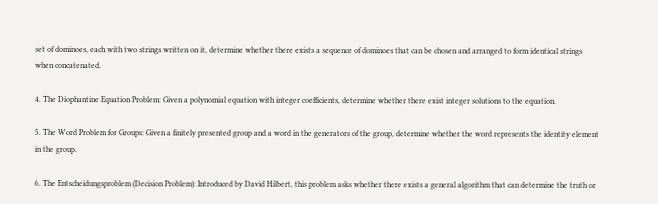set of dominoes, each with two strings written on it, determine whether there exists a sequence of dominoes that can be chosen and arranged to form identical strings when concatenated.

4. The Diophantine Equation Problem: Given a polynomial equation with integer coefficients, determine whether there exist integer solutions to the equation.

5. The Word Problem for Groups: Given a finitely presented group and a word in the generators of the group, determine whether the word represents the identity element in the group.

6. The Entscheidungsproblem (Decision Problem): Introduced by David Hilbert, this problem asks whether there exists a general algorithm that can determine the truth or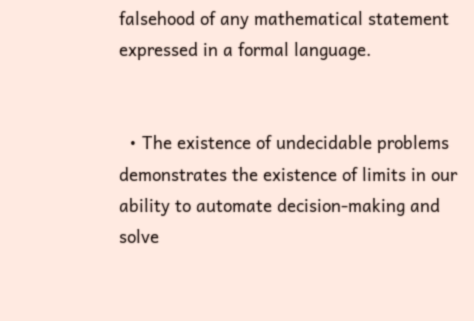falsehood of any mathematical statement expressed in a formal language.


  • The existence of undecidable problems demonstrates the existence of limits in our ability to automate decision-making and solve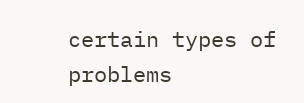certain types of problems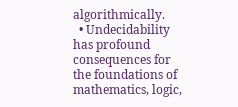algorithmically.
  • Undecidability has profound consequences for the foundations of mathematics, logic,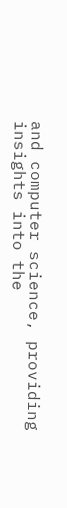and computer science, providing insights into the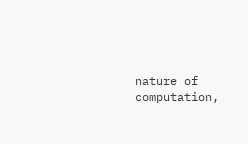nature of computation,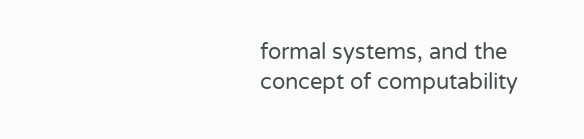formal systems, and the concept of computability